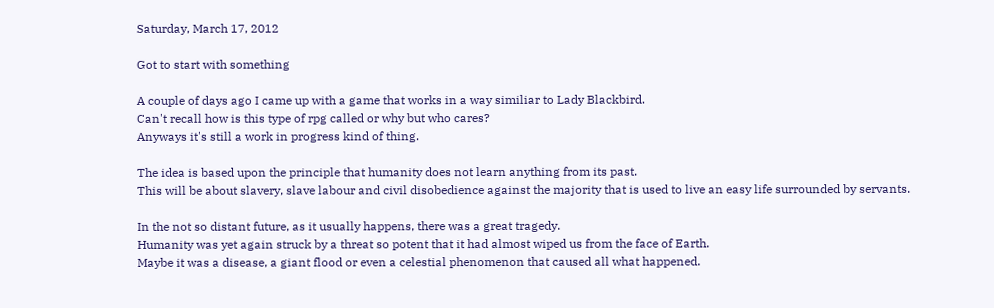Saturday, March 17, 2012

Got to start with something

A couple of days ago I came up with a game that works in a way similiar to Lady Blackbird.
Can't recall how is this type of rpg called or why but who cares?
Anyways it's still a work in progress kind of thing.

The idea is based upon the principle that humanity does not learn anything from its past.
This will be about slavery, slave labour and civil disobedience against the majority that is used to live an easy life surrounded by servants.

In the not so distant future, as it usually happens, there was a great tragedy.
Humanity was yet again struck by a threat so potent that it had almost wiped us from the face of Earth.
Maybe it was a disease, a giant flood or even a celestial phenomenon that caused all what happened.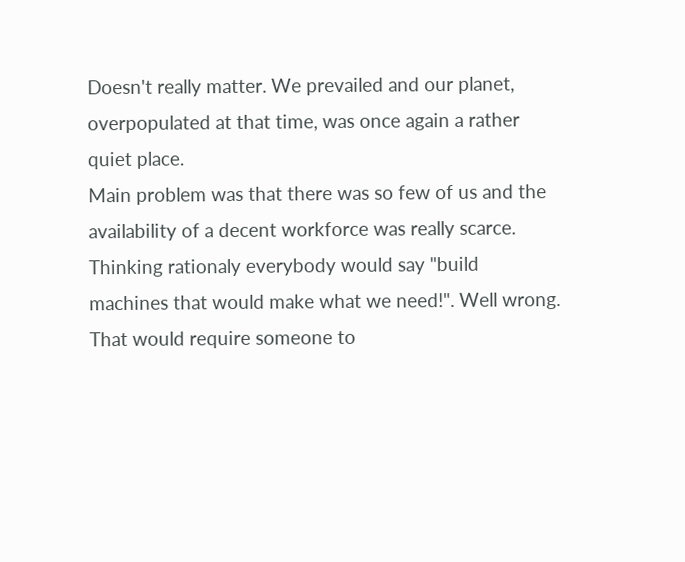Doesn't really matter. We prevailed and our planet, overpopulated at that time, was once again a rather quiet place.
Main problem was that there was so few of us and the availability of a decent workforce was really scarce.
Thinking rationaly everybody would say "build machines that would make what we need!". Well wrong.
That would require someone to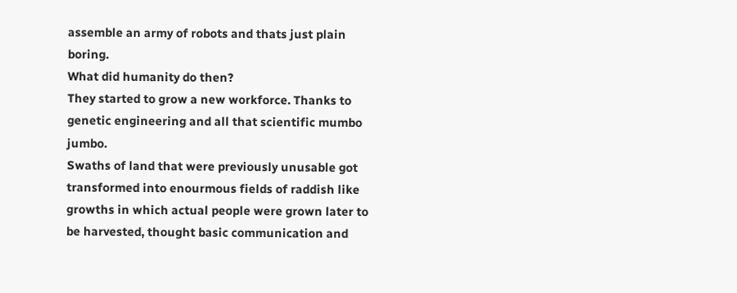assemble an army of robots and thats just plain boring.
What did humanity do then?
They started to grow a new workforce. Thanks to genetic engineering and all that scientific mumbo jumbo.
Swaths of land that were previously unusable got transformed into enourmous fields of raddish like growths in which actual people were grown later to be harvested, thought basic communication and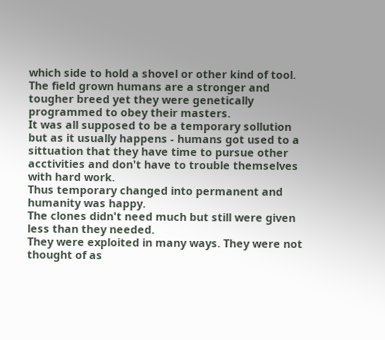which side to hold a shovel or other kind of tool.
The field grown humans are a stronger and tougher breed yet they were genetically programmed to obey their masters.
It was all supposed to be a temporary sollution but as it usually happens - humans got used to a sittuation that they have time to pursue other acctivities and don't have to trouble themselves with hard work.
Thus temporary changed into permanent and humanity was happy.
The clones didn't need much but still were given less than they needed.
They were exploited in many ways. They were not thought of as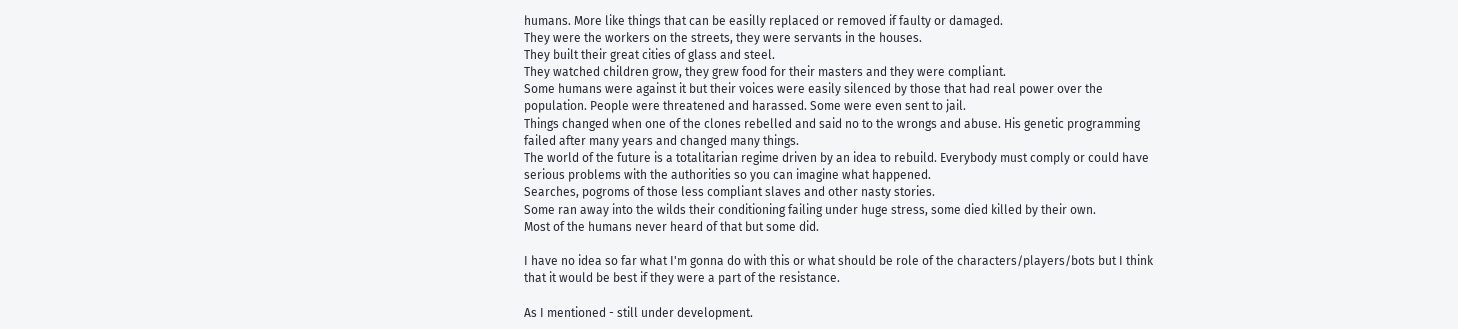humans. More like things that can be easilly replaced or removed if faulty or damaged.
They were the workers on the streets, they were servants in the houses.
They built their great cities of glass and steel.
They watched children grow, they grew food for their masters and they were compliant.
Some humans were against it but their voices were easily silenced by those that had real power over the population. People were threatened and harassed. Some were even sent to jail.
Things changed when one of the clones rebelled and said no to the wrongs and abuse. His genetic programming failed after many years and changed many things.
The world of the future is a totalitarian regime driven by an idea to rebuild. Everybody must comply or could have serious problems with the authorities so you can imagine what happened.
Searches, pogroms of those less compliant slaves and other nasty stories.
Some ran away into the wilds their conditioning failing under huge stress, some died killed by their own.
Most of the humans never heard of that but some did.

I have no idea so far what I'm gonna do with this or what should be role of the characters/players/bots but I think that it would be best if they were a part of the resistance.

As I mentioned - still under development.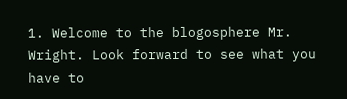1. Welcome to the blogosphere Mr. Wright. Look forward to see what you have to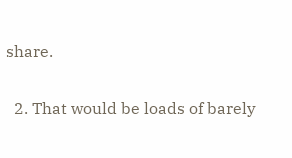share.

  2. That would be loads of barely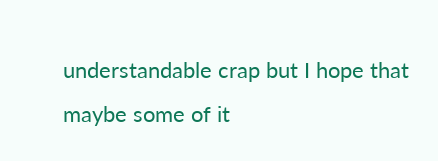understandable crap but I hope that maybe some of it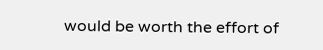would be worth the effort of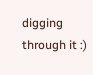digging through it :)